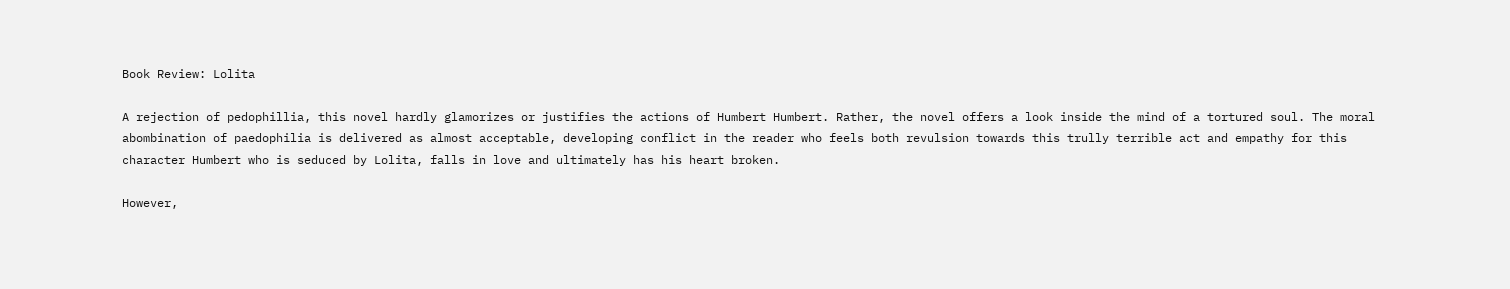Book Review: Lolita

A rejection of pedophillia, this novel hardly glamorizes or justifies the actions of Humbert Humbert. Rather, the novel offers a look inside the mind of a tortured soul. The moral abombination of paedophilia is delivered as almost acceptable, developing conflict in the reader who feels both revulsion towards this trully terrible act and empathy for this character Humbert who is seduced by Lolita, falls in love and ultimately has his heart broken.

However,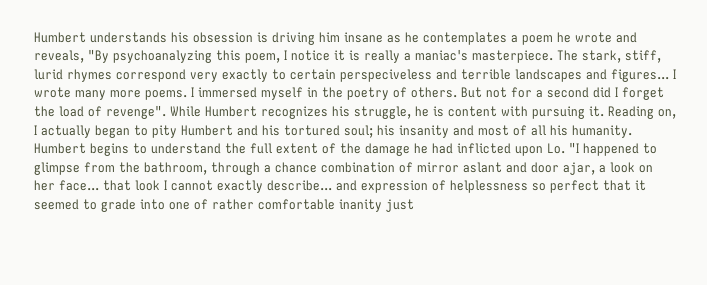Humbert understands his obsession is driving him insane as he contemplates a poem he wrote and reveals, "By psychoanalyzing this poem, I notice it is really a maniac's masterpiece. The stark, stiff, lurid rhymes correspond very exactly to certain perspeciveless and terrible landscapes and figures... I wrote many more poems. I immersed myself in the poetry of others. But not for a second did I forget the load of revenge". While Humbert recognizes his struggle, he is content with pursuing it. Reading on, I actually began to pity Humbert and his tortured soul; his insanity and most of all his humanity. Humbert begins to understand the full extent of the damage he had inflicted upon Lo. "I happened to glimpse from the bathroom, through a chance combination of mirror aslant and door ajar, a look on her face... that look I cannot exactly describe... and expression of helplessness so perfect that it seemed to grade into one of rather comfortable inanity just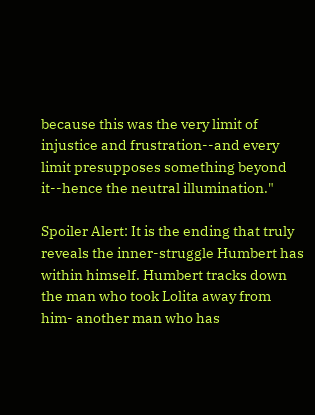because this was the very limit of injustice and frustration--and every limit presupposes something beyond it--hence the neutral illumination."

Spoiler Alert: It is the ending that truly reveals the inner-struggle Humbert has within himself. Humbert tracks down the man who took Lolita away from him- another man who has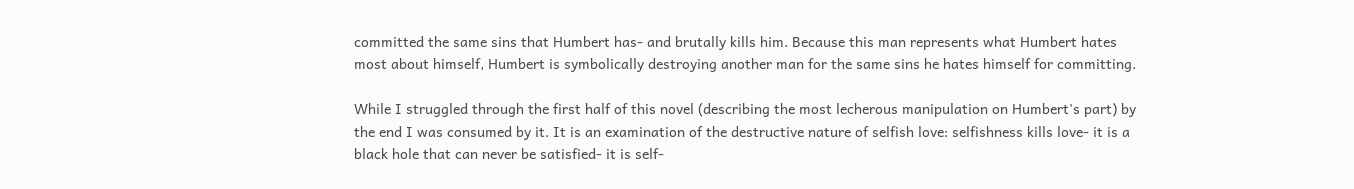committed the same sins that Humbert has- and brutally kills him. Because this man represents what Humbert hates most about himself, Humbert is symbolically destroying another man for the same sins he hates himself for committing.

While I struggled through the first half of this novel (describing the most lecherous manipulation on Humbert's part) by the end I was consumed by it. It is an examination of the destructive nature of selfish love: selfishness kills love- it is a black hole that can never be satisfied- it is self-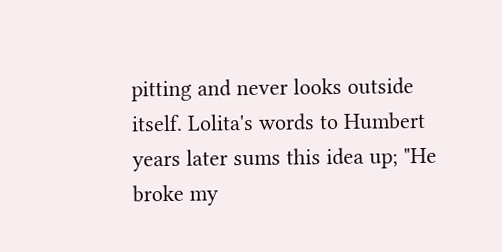pitting and never looks outside itself. Lolita's words to Humbert years later sums this idea up; "He broke my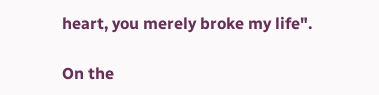heart, you merely broke my life".

On the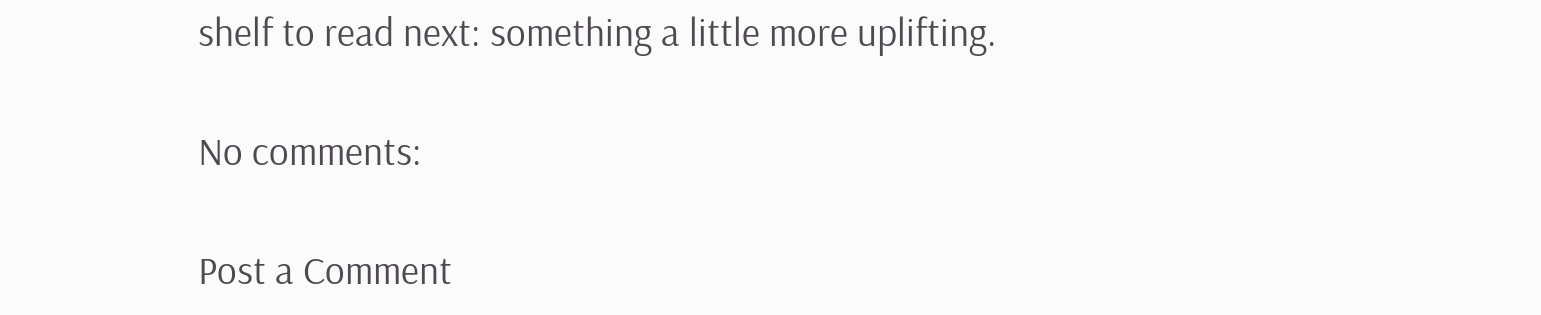shelf to read next: something a little more uplifting.

No comments:

Post a Comment